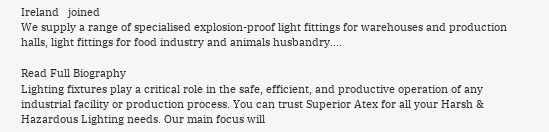Ireland   joined
We supply a range of specialised explosion-proof light fittings for warehouses and production halls, light fittings for food industry and animals husbandry....

Read Full Biography
Lighting fixtures play a critical role in the safe, efficient, and productive operation of any industrial facility or production process. You can trust Superior Atex for all your Harsh & Hazardous Lighting needs. Our main focus will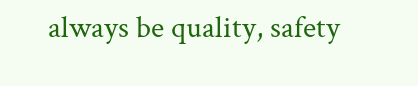always be quality, safety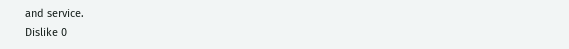and service.
Dislike 0